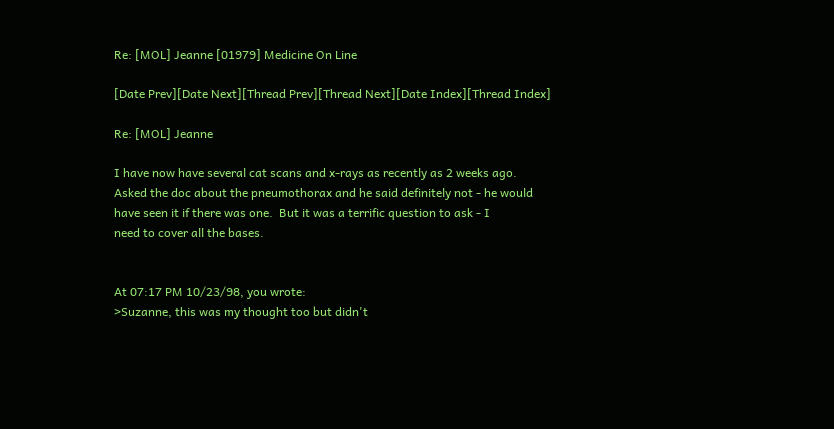Re: [MOL] Jeanne [01979] Medicine On Line

[Date Prev][Date Next][Thread Prev][Thread Next][Date Index][Thread Index]

Re: [MOL] Jeanne

I have now have several cat scans and x-rays as recently as 2 weeks ago.
Asked the doc about the pneumothorax and he said definitely not - he would
have seen it if there was one.  But it was a terrific question to ask - I
need to cover all the bases.


At 07:17 PM 10/23/98, you wrote:
>Suzanne, this was my thought too but didn't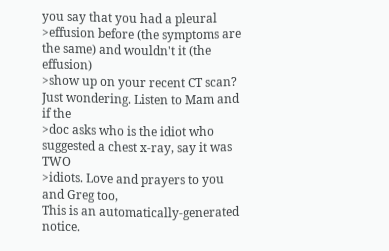you say that you had a pleural
>effusion before (the symptoms are the same) and wouldn't it (the effusion)
>show up on your recent CT scan? Just wondering. Listen to Mam and if the
>doc asks who is the idiot who suggested a chest x-ray, say it was TWO
>idiots. Love and prayers to you and Greg too,
This is an automatically-generated notice.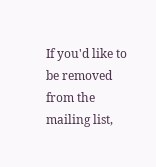If you'd like to be removed
from the mailing list,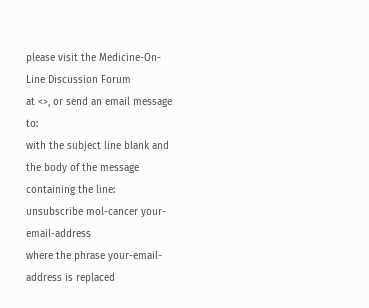please visit the Medicine-On-Line Discussion Forum
at <>, or send an email message to:
with the subject line blank and the body of the message containing the line:
unsubscribe mol-cancer your-email-address
where the phrase your-email-address is replaced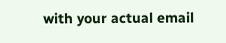with your actual email